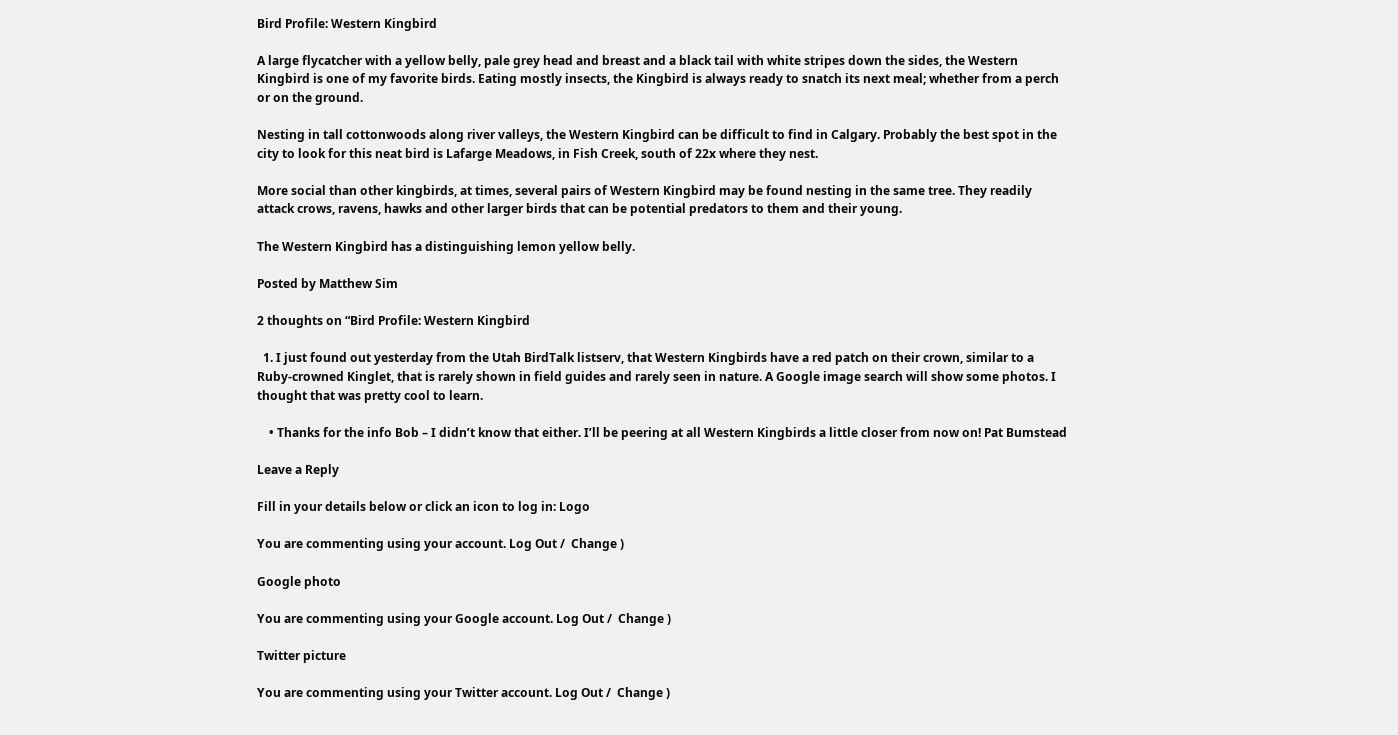Bird Profile: Western Kingbird

A large flycatcher with a yellow belly, pale grey head and breast and a black tail with white stripes down the sides, the Western Kingbird is one of my favorite birds. Eating mostly insects, the Kingbird is always ready to snatch its next meal; whether from a perch or on the ground.

Nesting in tall cottonwoods along river valleys, the Western Kingbird can be difficult to find in Calgary. Probably the best spot in the city to look for this neat bird is Lafarge Meadows, in Fish Creek, south of 22x where they nest.

More social than other kingbirds, at times, several pairs of Western Kingbird may be found nesting in the same tree. They readily attack crows, ravens, hawks and other larger birds that can be potential predators to them and their young.

The Western Kingbird has a distinguishing lemon yellow belly.

Posted by Matthew Sim

2 thoughts on “Bird Profile: Western Kingbird

  1. I just found out yesterday from the Utah BirdTalk listserv, that Western Kingbirds have a red patch on their crown, similar to a Ruby-crowned Kinglet, that is rarely shown in field guides and rarely seen in nature. A Google image search will show some photos. I thought that was pretty cool to learn.

    • Thanks for the info Bob – I didn’t know that either. I’ll be peering at all Western Kingbirds a little closer from now on! Pat Bumstead

Leave a Reply

Fill in your details below or click an icon to log in: Logo

You are commenting using your account. Log Out /  Change )

Google photo

You are commenting using your Google account. Log Out /  Change )

Twitter picture

You are commenting using your Twitter account. Log Out /  Change )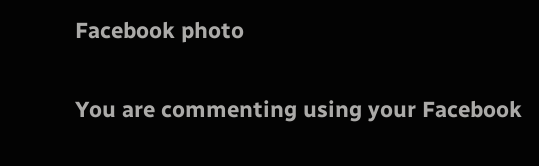Facebook photo

You are commenting using your Facebook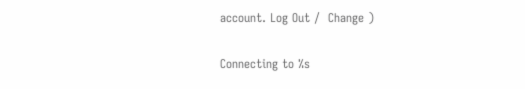account. Log Out /  Change )

Connecting to %s